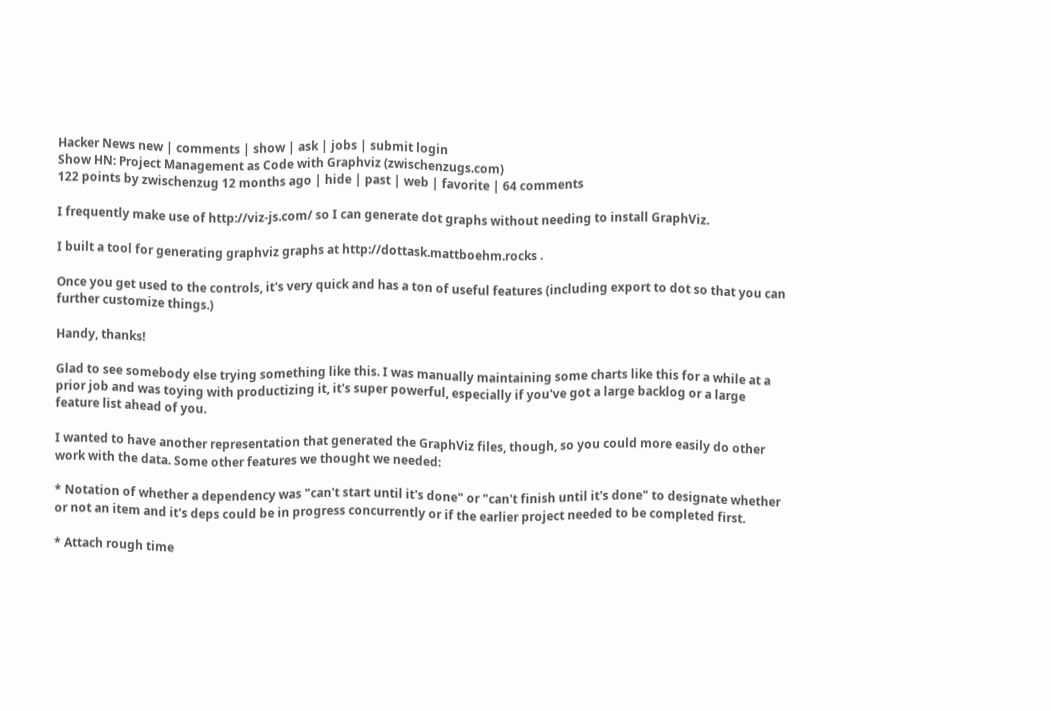Hacker News new | comments | show | ask | jobs | submit login
Show HN: Project Management as Code with Graphviz (zwischenzugs.com)
122 points by zwischenzug 12 months ago | hide | past | web | favorite | 64 comments

I frequently make use of http://viz-js.com/ so I can generate dot graphs without needing to install GraphViz.

I built a tool for generating graphviz graphs at http://dottask.mattboehm.rocks .

Once you get used to the controls, it's very quick and has a ton of useful features (including export to dot so that you can further customize things.)

Handy, thanks!

Glad to see somebody else trying something like this. I was manually maintaining some charts like this for a while at a prior job and was toying with productizing it, it's super powerful, especially if you've got a large backlog or a large feature list ahead of you.

I wanted to have another representation that generated the GraphViz files, though, so you could more easily do other work with the data. Some other features we thought we needed:

* Notation of whether a dependency was "can't start until it's done" or "can't finish until it's done" to designate whether or not an item and it's deps could be in progress concurrently or if the earlier project needed to be completed first.

* Attach rough time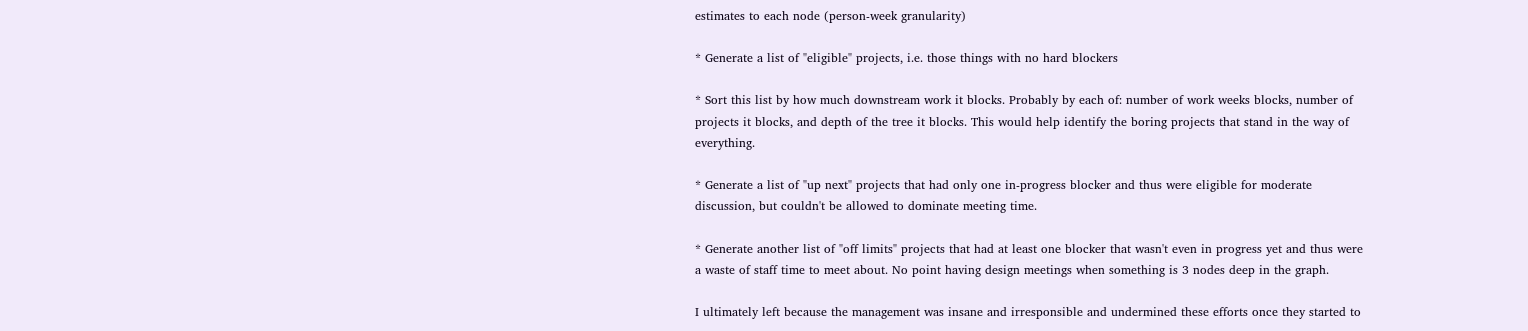estimates to each node (person-week granularity)

* Generate a list of "eligible" projects, i.e. those things with no hard blockers

* Sort this list by how much downstream work it blocks. Probably by each of: number of work weeks blocks, number of projects it blocks, and depth of the tree it blocks. This would help identify the boring projects that stand in the way of everything.

* Generate a list of "up next" projects that had only one in-progress blocker and thus were eligible for moderate discussion, but couldn't be allowed to dominate meeting time.

* Generate another list of "off limits" projects that had at least one blocker that wasn't even in progress yet and thus were a waste of staff time to meet about. No point having design meetings when something is 3 nodes deep in the graph.

I ultimately left because the management was insane and irresponsible and undermined these efforts once they started to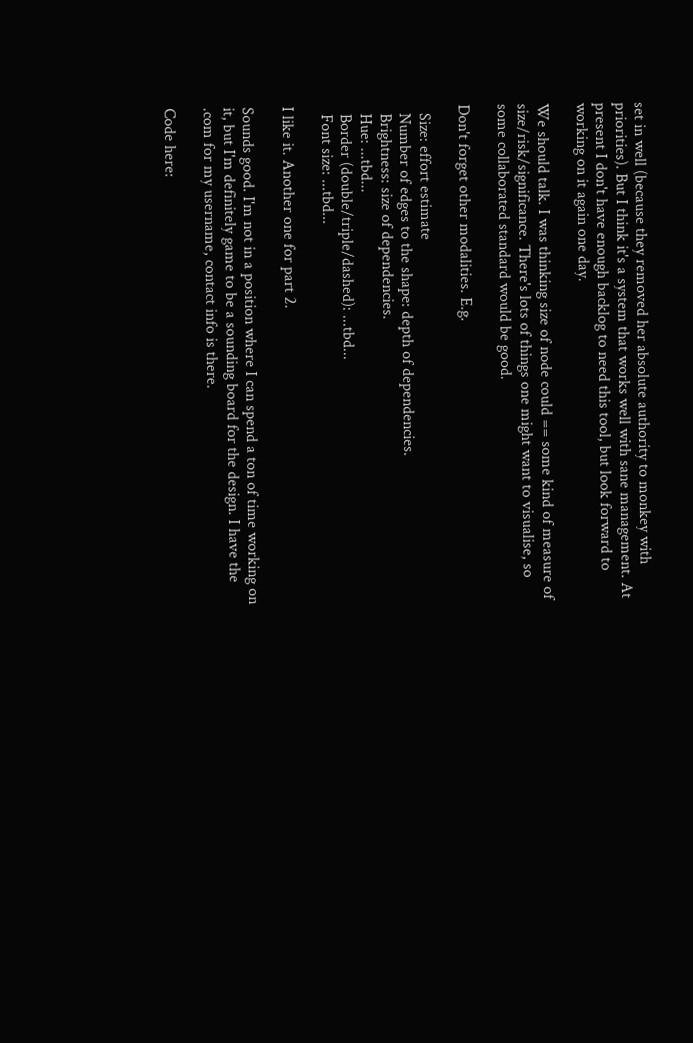set in well (because they removed her absolute authority to monkey with priorities). But I think it's a system that works well with sane management. At present I don't have enough backlog to need this tool, but look forward to working on it again one day.

We should talk. I was thinking size of node could == some kind of measure of size/risk/significance. There's lots of things one might want to visualise, so some collaborated standard would be good.

Don't forget other modalities. E.g.

  Size: effort estimate
  Number of edges to the shape: depth of dependencies.
  Brightness: size of dependencies.
  Hue: ...tbd...
  Border (double/triple/dashed): ...tbd...
  Font size: ...tbd...

I like it. Another one for part 2.

Sounds good. I'm not in a position where I can spend a ton of time working on it, but I'm definitely game to be a sounding board for the design. I have the .com for my username, contact info is there.

Code here: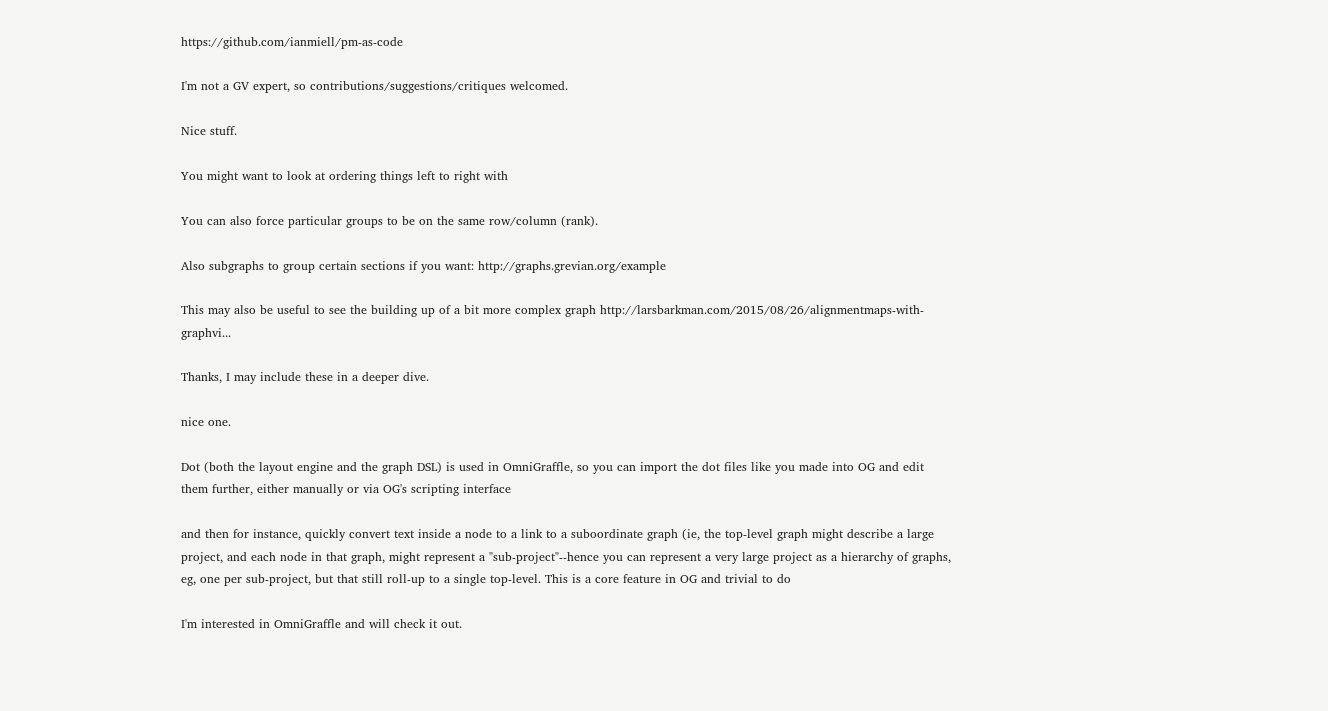https://github.com/ianmiell/pm-as-code

I'm not a GV expert, so contributions/suggestions/critiques welcomed.

Nice stuff.

You might want to look at ordering things left to right with

You can also force particular groups to be on the same row/column (rank).

Also subgraphs to group certain sections if you want: http://graphs.grevian.org/example

This may also be useful to see the building up of a bit more complex graph http://larsbarkman.com/2015/08/26/alignmentmaps-with-graphvi...

Thanks, I may include these in a deeper dive.

nice one.

Dot (both the layout engine and the graph DSL) is used in OmniGraffle, so you can import the dot files like you made into OG and edit them further, either manually or via OG's scripting interface

and then for instance, quickly convert text inside a node to a link to a suboordinate graph (ie, the top-level graph might describe a large project, and each node in that graph, might represent a "sub-project"--hence you can represent a very large project as a hierarchy of graphs, eg, one per sub-project, but that still roll-up to a single top-level. This is a core feature in OG and trivial to do

I'm interested in OmniGraffle and will check it out.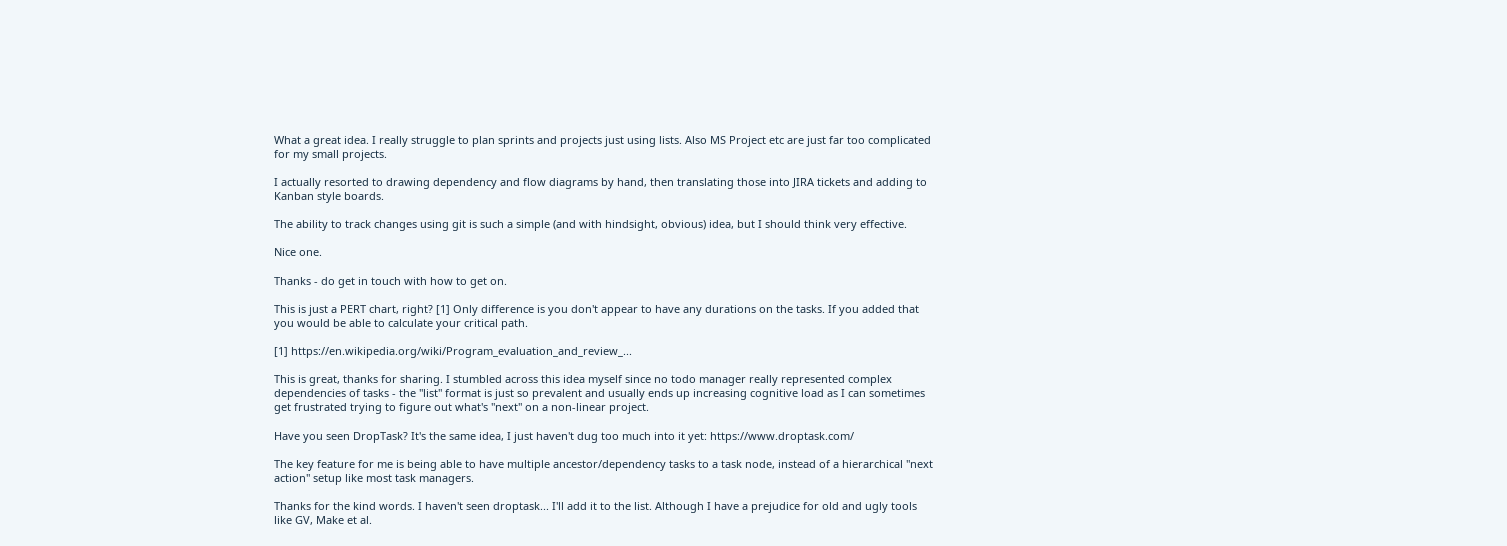What a great idea. I really struggle to plan sprints and projects just using lists. Also MS Project etc are just far too complicated for my small projects.

I actually resorted to drawing dependency and flow diagrams by hand, then translating those into JIRA tickets and adding to Kanban style boards.

The ability to track changes using git is such a simple (and with hindsight, obvious) idea, but I should think very effective.

Nice one.

Thanks - do get in touch with how to get on.

This is just a PERT chart, right? [1] Only difference is you don't appear to have any durations on the tasks. If you added that you would be able to calculate your critical path.

[1] https://en.wikipedia.org/wiki/Program_evaluation_and_review_...

This is great, thanks for sharing. I stumbled across this idea myself since no todo manager really represented complex dependencies of tasks - the "list" format is just so prevalent and usually ends up increasing cognitive load as I can sometimes get frustrated trying to figure out what's "next" on a non-linear project.

Have you seen DropTask? It's the same idea, I just haven't dug too much into it yet: https://www.droptask.com/

The key feature for me is being able to have multiple ancestor/dependency tasks to a task node, instead of a hierarchical "next action" setup like most task managers.

Thanks for the kind words. I haven't seen droptask... I'll add it to the list. Although I have a prejudice for old and ugly tools like GV, Make et al.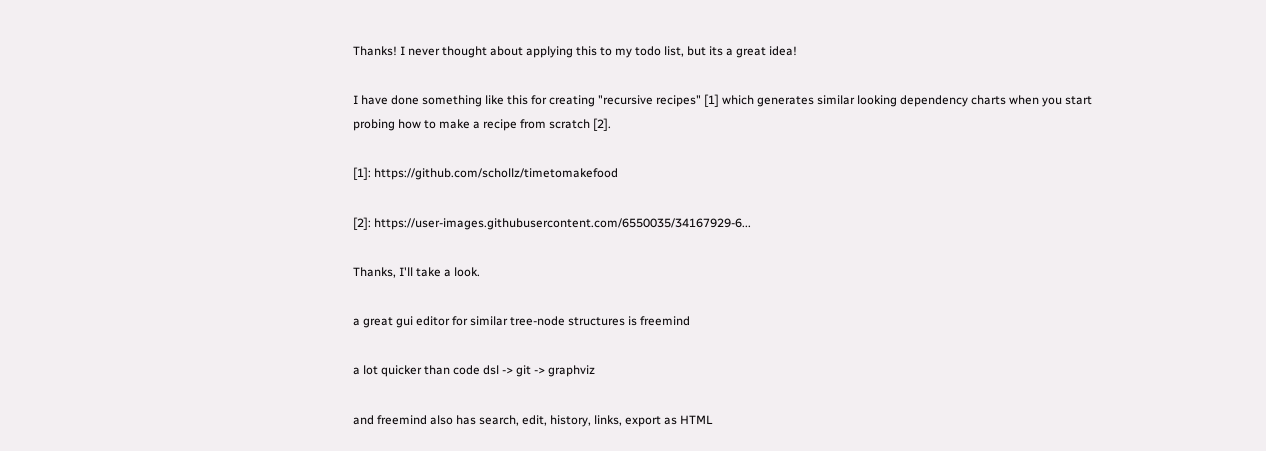Thanks! I never thought about applying this to my todo list, but its a great idea!

I have done something like this for creating "recursive recipes" [1] which generates similar looking dependency charts when you start probing how to make a recipe from scratch [2].

[1]: https://github.com/schollz/timetomakefood

[2]: https://user-images.githubusercontent.com/6550035/34167929-6...

Thanks, I'll take a look.

a great gui editor for similar tree-node structures is freemind

a lot quicker than code dsl -> git -> graphviz

and freemind also has search, edit, history, links, export as HTML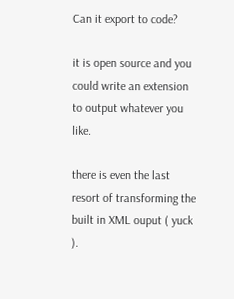Can it export to code?

it is open source and you could write an extension to output whatever you like.

there is even the last resort of transforming the built in XML ouput ( yuck ).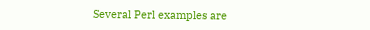Several Perl examples are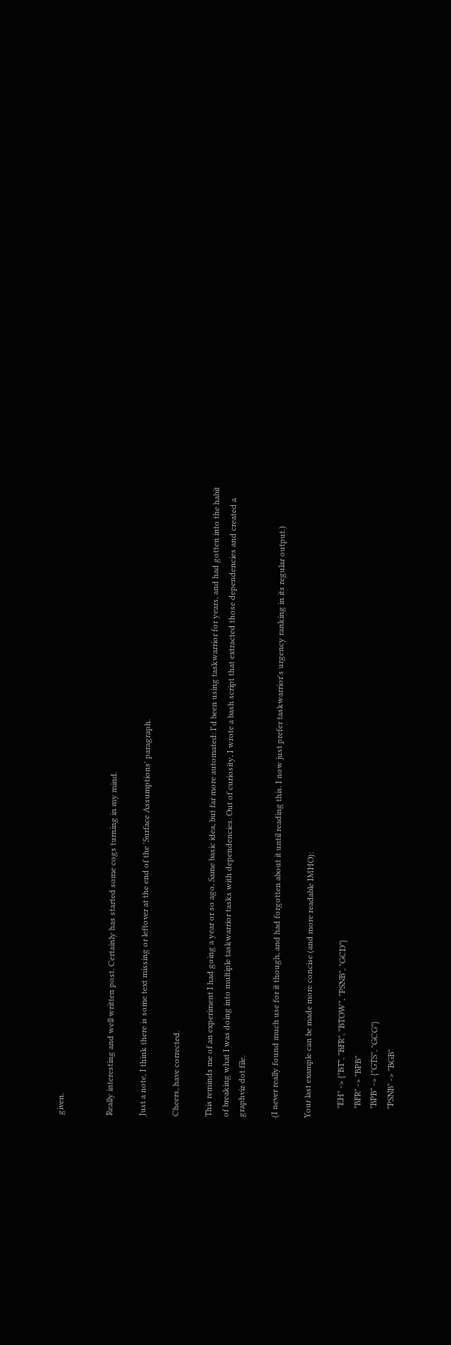given.


Really interesting and well written post. Certainly has started some cogs turning in my mind.

Just a note, I think there is some text missing or leftover at the end of the 'Surface Assumptions' paragraph.

Cheers, have corrected.

This reminds me of an experiment I had going a year or so ago. Same basic idea, but far more automated: I'd been using taskwarrior for years, and had gotten into the habit of breaking what I was doing into multiple taskwarrior tasks with dependencies. Out of curiosity, I wrote a bash script that extracted those dependencies and created a graphviz dot file.

(I never really found much use for it though, and had forgotten about it until reading this. I now just prefer taskwarrior's urgency ranking in its regular output.)

Your last example can be made more concise (and more readable IMHO):

     "EH" -> {"BT", "BFR", "BTOW", "PSNB", "GCD"}
     "BFR" -> "BPB"
     "BPB" -> {"GTS", "GCG"}
     "PSNB" -> "BGB"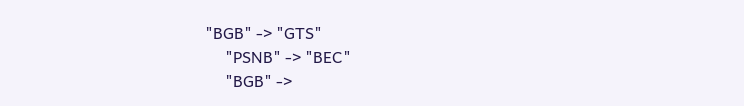"BGB" -> "GTS"
     "PSNB" -> "BEC"
     "BGB" ->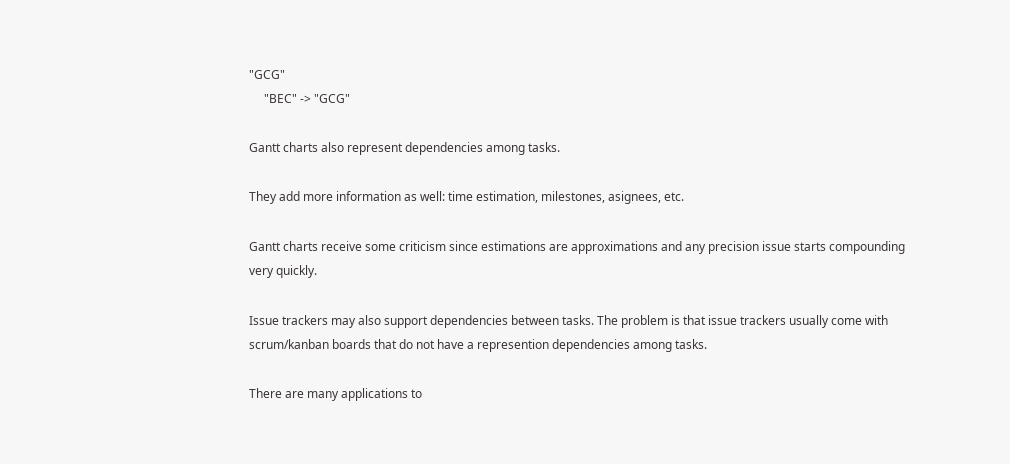"GCG"
     "BEC" -> "GCG"

Gantt charts also represent dependencies among tasks.

They add more information as well: time estimation, milestones, asignees, etc.

Gantt charts receive some criticism since estimations are approximations and any precision issue starts compounding very quickly.

Issue trackers may also support dependencies between tasks. The problem is that issue trackers usually come with scrum/kanban boards that do not have a represention dependencies among tasks.

There are many applications to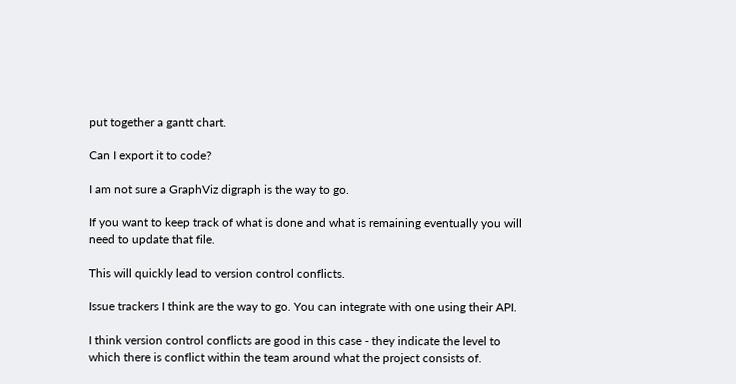put together a gantt chart.

Can I export it to code?

I am not sure a GraphViz digraph is the way to go.

If you want to keep track of what is done and what is remaining eventually you will need to update that file.

This will quickly lead to version control conflicts.

Issue trackers I think are the way to go. You can integrate with one using their API.

I think version control conflicts are good in this case - they indicate the level to which there is conflict within the team around what the project consists of.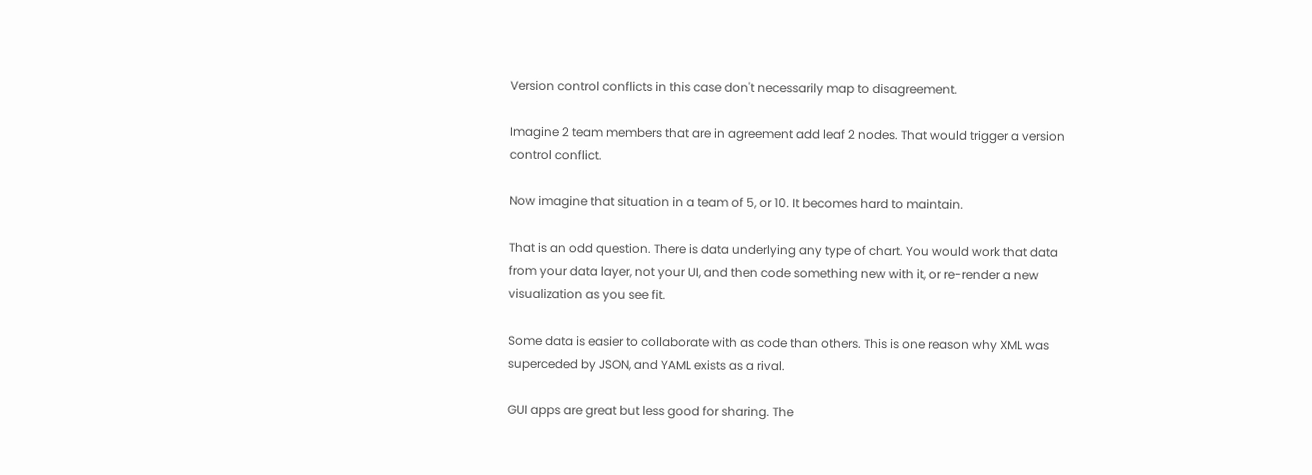Version control conflicts in this case don't necessarily map to disagreement.

Imagine 2 team members that are in agreement add leaf 2 nodes. That would trigger a version control conflict.

Now imagine that situation in a team of 5, or 10. It becomes hard to maintain.

That is an odd question. There is data underlying any type of chart. You would work that data from your data layer, not your UI, and then code something new with it, or re-render a new visualization as you see fit.

Some data is easier to collaborate with as code than others. This is one reason why XML was superceded by JSON, and YAML exists as a rival.

GUI apps are great but less good for sharing. The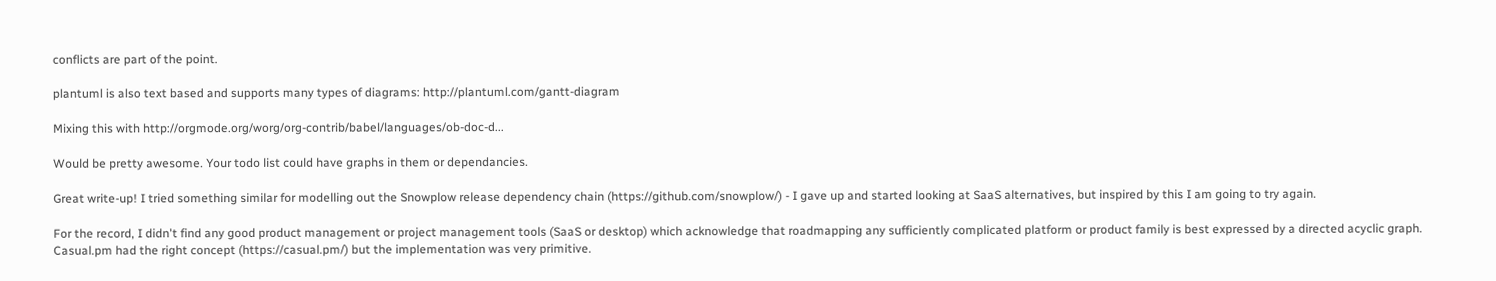conflicts are part of the point.

plantuml is also text based and supports many types of diagrams: http://plantuml.com/gantt-diagram

Mixing this with http://orgmode.org/worg/org-contrib/babel/languages/ob-doc-d...

Would be pretty awesome. Your todo list could have graphs in them or dependancies.

Great write-up! I tried something similar for modelling out the Snowplow release dependency chain (https://github.com/snowplow/) - I gave up and started looking at SaaS alternatives, but inspired by this I am going to try again.

For the record, I didn't find any good product management or project management tools (SaaS or desktop) which acknowledge that roadmapping any sufficiently complicated platform or product family is best expressed by a directed acyclic graph. Casual.pm had the right concept (https://casual.pm/) but the implementation was very primitive.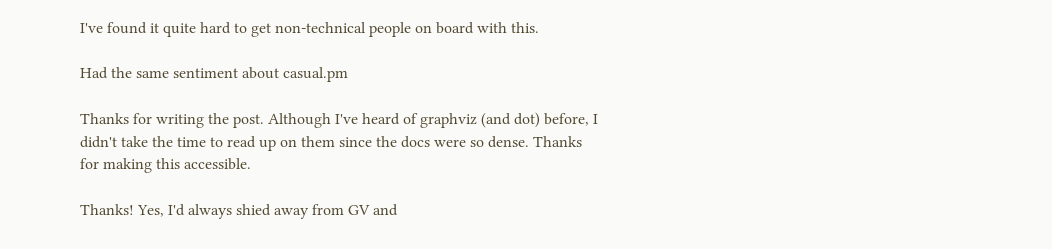I've found it quite hard to get non-technical people on board with this.

Had the same sentiment about casual.pm

Thanks for writing the post. Although I've heard of graphviz (and dot) before, I didn't take the time to read up on them since the docs were so dense. Thanks for making this accessible.

Thanks! Yes, I'd always shied away from GV and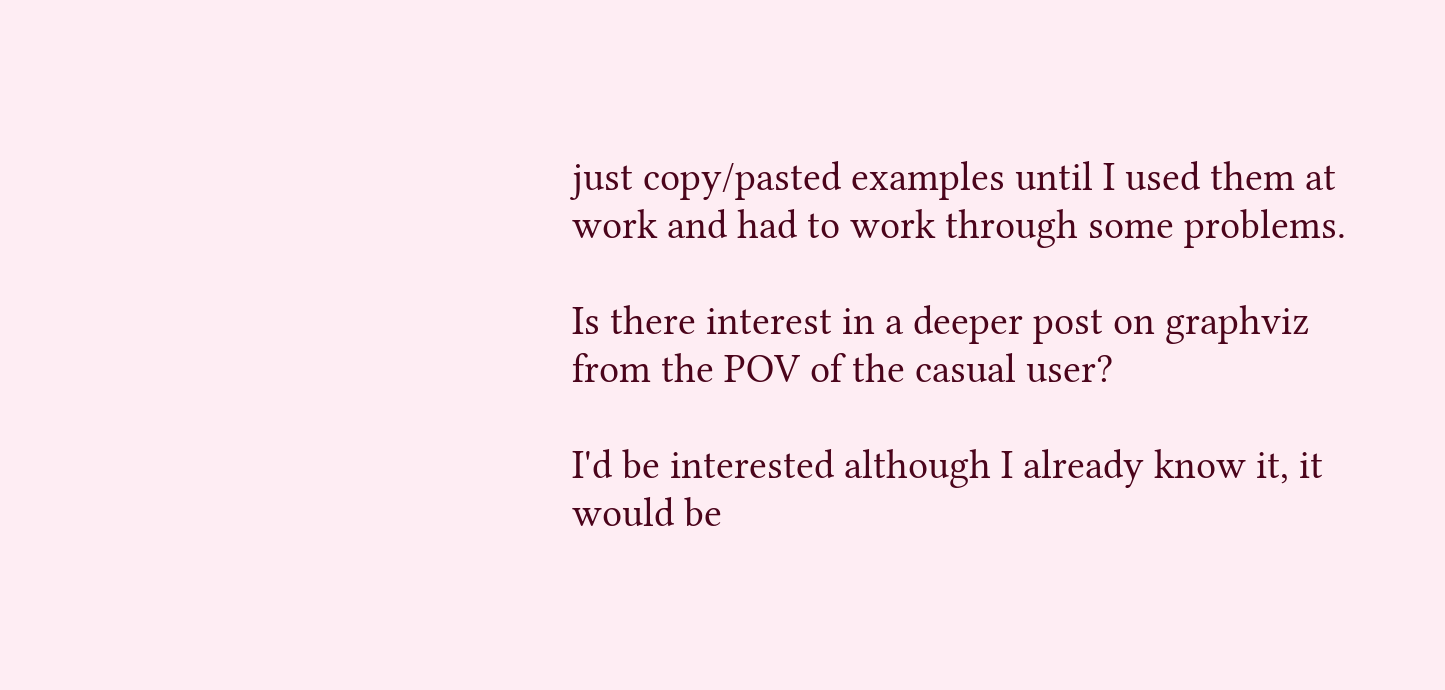just copy/pasted examples until I used them at work and had to work through some problems.

Is there interest in a deeper post on graphviz from the POV of the casual user?

I'd be interested although I already know it, it would be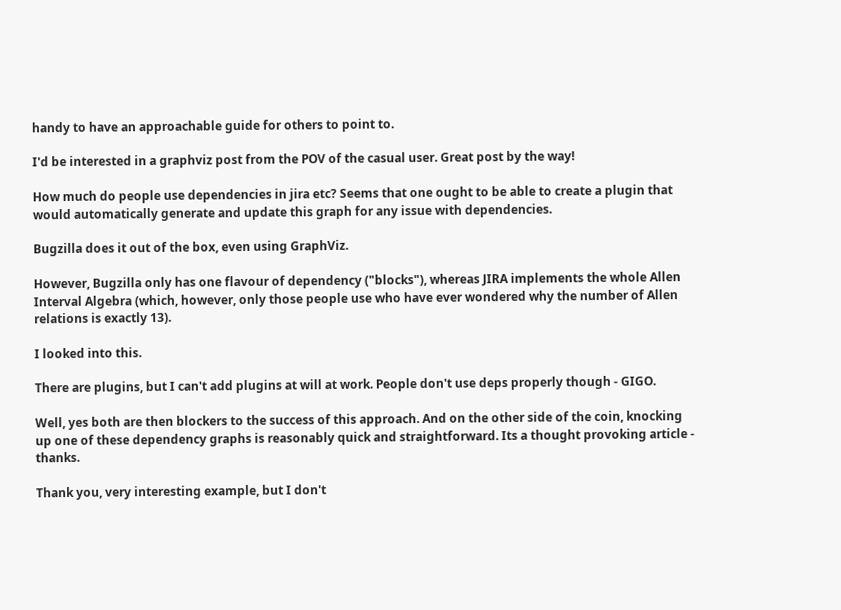handy to have an approachable guide for others to point to.

I'd be interested in a graphviz post from the POV of the casual user. Great post by the way!

How much do people use dependencies in jira etc? Seems that one ought to be able to create a plugin that would automatically generate and update this graph for any issue with dependencies.

Bugzilla does it out of the box, even using GraphViz.

However, Bugzilla only has one flavour of dependency ("blocks"), whereas JIRA implements the whole Allen Interval Algebra (which, however, only those people use who have ever wondered why the number of Allen relations is exactly 13).

I looked into this.

There are plugins, but I can't add plugins at will at work. People don't use deps properly though - GIGO.

Well, yes both are then blockers to the success of this approach. And on the other side of the coin, knocking up one of these dependency graphs is reasonably quick and straightforward. Its a thought provoking article - thanks.

Thank you, very interesting example, but I don't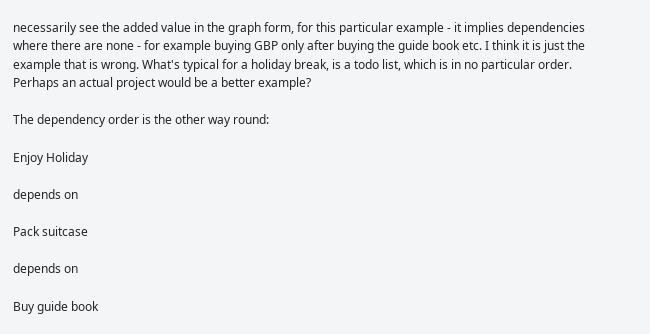necessarily see the added value in the graph form, for this particular example - it implies dependencies where there are none - for example buying GBP only after buying the guide book etc. I think it is just the example that is wrong. What's typical for a holiday break, is a todo list, which is in no particular order. Perhaps an actual project would be a better example?

The dependency order is the other way round:

Enjoy Holiday

depends on

Pack suitcase

depends on

Buy guide book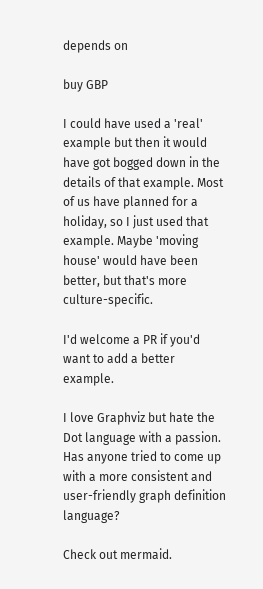depends on

buy GBP

I could have used a 'real' example but then it would have got bogged down in the details of that example. Most of us have planned for a holiday, so I just used that example. Maybe 'moving house' would have been better, but that's more culture-specific.

I'd welcome a PR if you'd want to add a better example.

I love Graphviz but hate the Dot language with a passion. Has anyone tried to come up with a more consistent and user-friendly graph definition language?

Check out mermaid.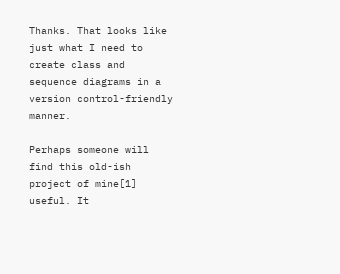Thanks. That looks like just what I need to create class and sequence diagrams in a version control-friendly manner.

Perhaps someone will find this old-ish project of mine[1] useful. It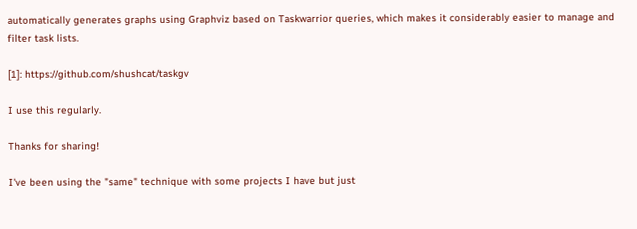automatically generates graphs using Graphviz based on Taskwarrior queries, which makes it considerably easier to manage and filter task lists.

[1]: https://github.com/shushcat/taskgv

I use this regularly.

Thanks for sharing!

I've been using the "same" technique with some projects I have but just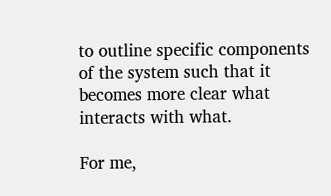to outline specific components of the system such that it becomes more clear what interacts with what.

For me,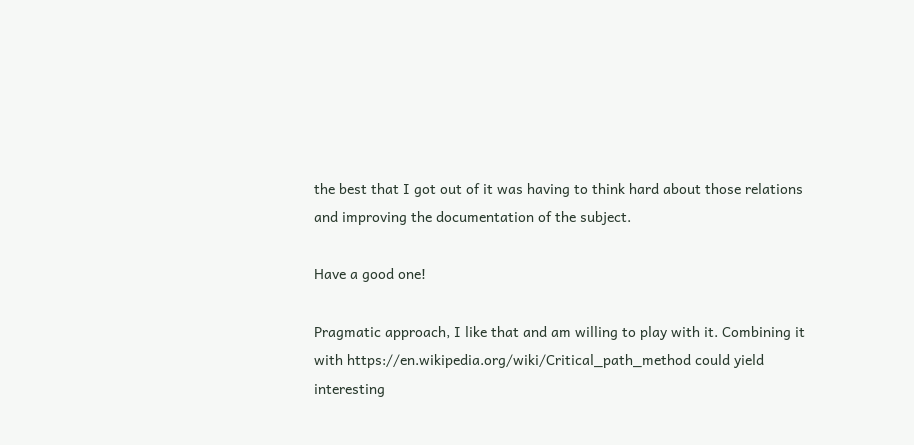the best that I got out of it was having to think hard about those relations and improving the documentation of the subject.

Have a good one!

Pragmatic approach, I like that and am willing to play with it. Combining it with https://en.wikipedia.org/wiki/Critical_path_method could yield interesting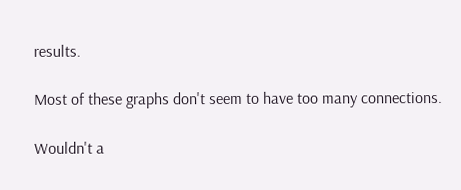results.

Most of these graphs don't seem to have too many connections.

Wouldn't a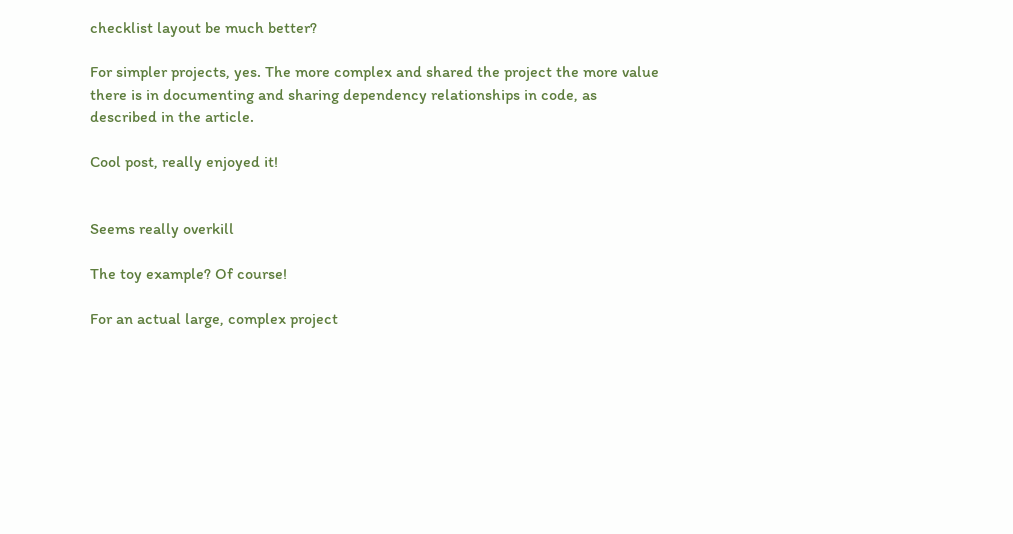checklist layout be much better?

For simpler projects, yes. The more complex and shared the project the more value there is in documenting and sharing dependency relationships in code, as described in the article.

Cool post, really enjoyed it!


Seems really overkill

The toy example? Of course!

For an actual large, complex project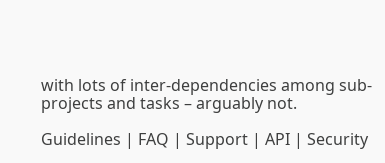with lots of inter-dependencies among sub-projects and tasks – arguably not.

Guidelines | FAQ | Support | API | Security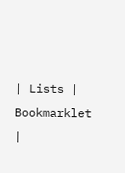| Lists | Bookmarklet |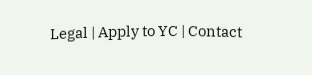Legal | Apply to YC | Contact